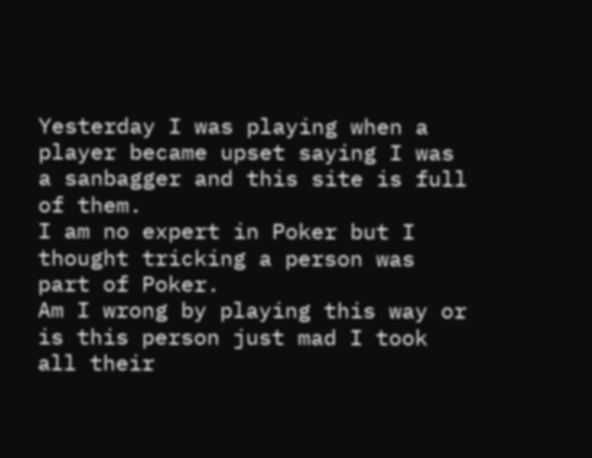Yesterday I was playing when a player became upset saying I was a sanbagger and this site is full of them.
I am no expert in Poker but I thought tricking a person was part of Poker.
Am I wrong by playing this way or is this person just mad I took all their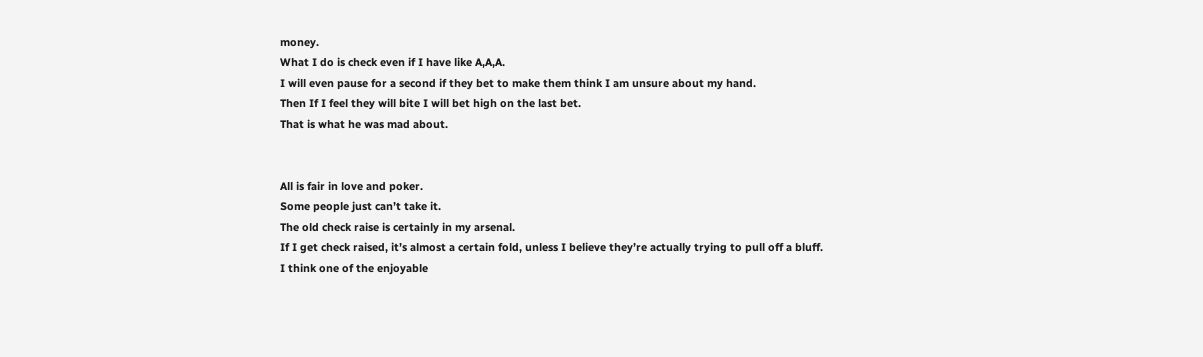money.
What I do is check even if I have like A,A,A.
I will even pause for a second if they bet to make them think I am unsure about my hand.
Then If I feel they will bite I will bet high on the last bet.
That is what he was mad about.


All is fair in love and poker.
Some people just can’t take it.
The old check raise is certainly in my arsenal.
If I get check raised, it’s almost a certain fold, unless I believe they’re actually trying to pull off a bluff.
I think one of the enjoyable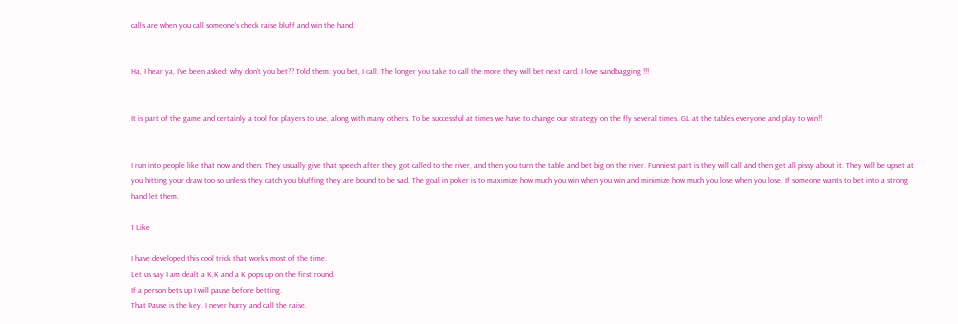calls are when you call someone’s check raise bluff and win the hand.


Ha, I hear ya, I’ve been asked: why don’t you bet?? Told them: you bet, I call. The longer you take to call the more they will bet next card. I love sandbagging !!!


It is part of the game and certainly a tool for players to use, along with many others. To be successful at times we have to change our strategy on the fly several times. GL at the tables everyone and play to win!!


I run into people like that now and then. They usually give that speech after they got called to the river, and then you turn the table and bet big on the river. Funniest part is they will call and then get all pissy about it. They will be upset at you hitting your draw too so unless they catch you bluffing they are bound to be sad. The goal in poker is to maximize how much you win when you win and minimize how much you lose when you lose. If someone wants to bet into a strong hand let them.

1 Like

I have developed this cool trick that works most of the time.
Let us say I am dealt a K,K and a K pops up on the first round.
If a person bets up I will pause before betting.
That Pause is the key. I never hurry and call the raise.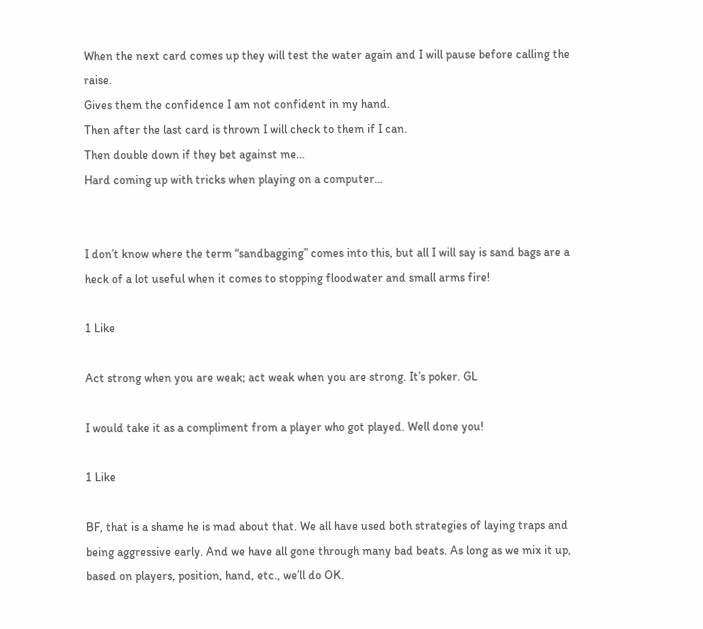When the next card comes up they will test the water again and I will pause before calling the raise.
Gives them the confidence I am not confident in my hand.
Then after the last card is thrown I will check to them if I can.
Then double down if they bet against me…
Hard coming up with tricks when playing on a computer…


I don’t know where the term “sandbagging” comes into this, but all I will say is sand bags are a heck of a lot useful when it comes to stopping floodwater and small arms fire!

1 Like

Act strong when you are weak; act weak when you are strong. It’s poker. GL

I would take it as a compliment from a player who got played. Well done you!

1 Like

BF, that is a shame he is mad about that. We all have used both strategies of laying traps and being aggressive early. And we have all gone through many bad beats. As long as we mix it up, based on players, position, hand, etc., we’ll do OK.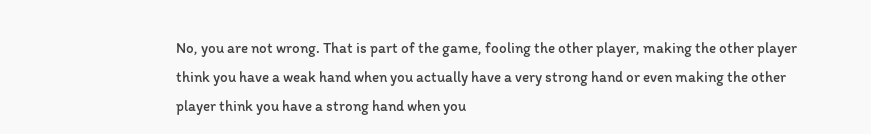No, you are not wrong. That is part of the game, fooling the other player, making the other player think you have a weak hand when you actually have a very strong hand or even making the other player think you have a strong hand when you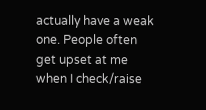actually have a weak one. People often get upset at me when I check/raise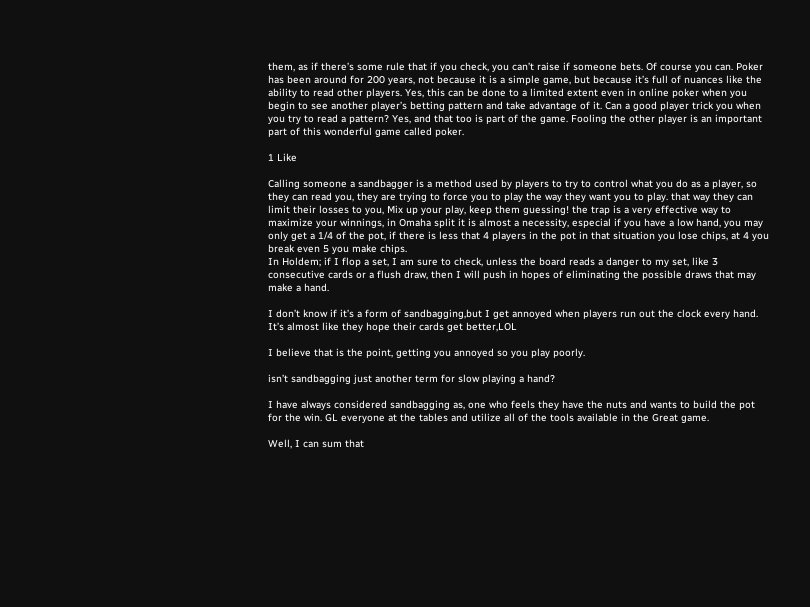them, as if there’s some rule that if you check, you can’t raise if someone bets. Of course you can. Poker has been around for 200 years, not because it is a simple game, but because it’s full of nuances like the ability to read other players. Yes, this can be done to a limited extent even in online poker when you begin to see another player’s betting pattern and take advantage of it. Can a good player trick you when you try to read a pattern? Yes, and that too is part of the game. Fooling the other player is an important part of this wonderful game called poker.

1 Like

Calling someone a sandbagger is a method used by players to try to control what you do as a player, so they can read you, they are trying to force you to play the way they want you to play. that way they can limit their losses to you, Mix up your play, keep them guessing! the trap is a very effective way to maximize your winnings, in Omaha split it is almost a necessity, especial if you have a low hand, you may only get a 1/4 of the pot, if there is less that 4 players in the pot in that situation you lose chips, at 4 you break even 5 you make chips.
In Holdem; if I flop a set, I am sure to check, unless the board reads a danger to my set, like 3 consecutive cards or a flush draw, then I will push in hopes of eliminating the possible draws that may make a hand.

I don’t know if it’s a form of sandbagging,but I get annoyed when players run out the clock every hand. It’s almost like they hope their cards get better,LOL

I believe that is the point, getting you annoyed so you play poorly.

isn’t sandbagging just another term for slow playing a hand?

I have always considered sandbagging as, one who feels they have the nuts and wants to build the pot for the win. GL everyone at the tables and utilize all of the tools available in the Great game.

Well, I can sum that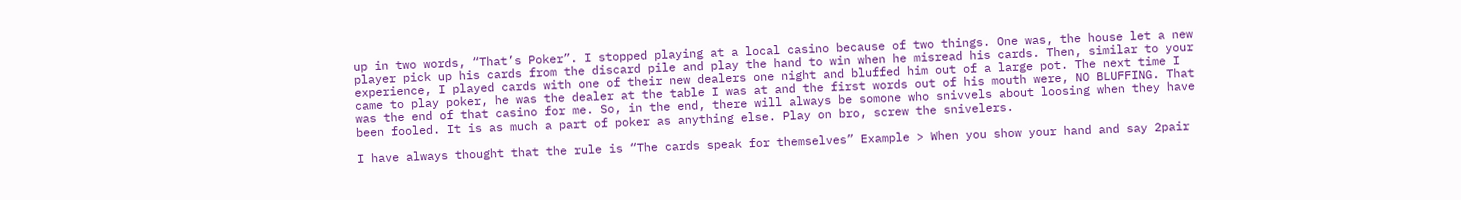up in two words, “That’s Poker”. I stopped playing at a local casino because of two things. One was, the house let a new player pick up his cards from the discard pile and play the hand to win when he misread his cards. Then, similar to your experience, I played cards with one of their new dealers one night and bluffed him out of a large pot. The next time I came to play poker, he was the dealer at the table I was at and the first words out of his mouth were, NO BLUFFING. That was the end of that casino for me. So, in the end, there will always be somone who snivvels about loosing when they have been fooled. It is as much a part of poker as anything else. Play on bro, screw the snivelers.

I have always thought that the rule is “The cards speak for themselves” Example > When you show your hand and say 2pair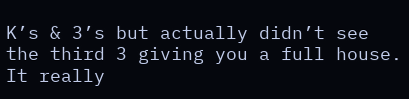K’s & 3’s but actually didn’t see the third 3 giving you a full house. It really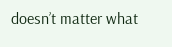doesn’t matter what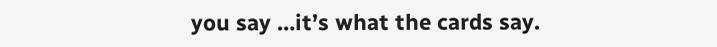you say …it’s what the cards say.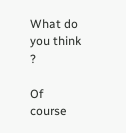What do you think ?

Of course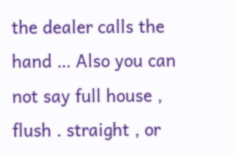the dealer calls the hand … Also you can not say full house , flush . straight , or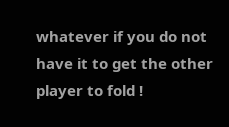whatever if you do not have it to get the other player to fold !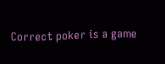Correct poker is a game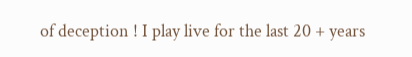of deception ! I play live for the last 20 + years